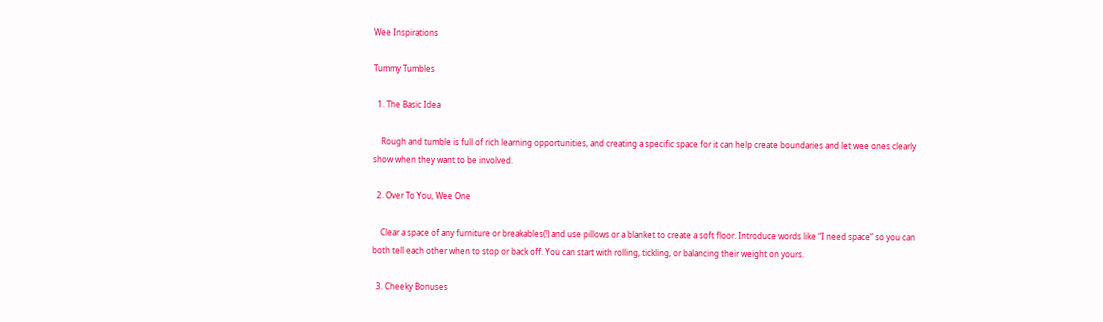Wee Inspirations

Tummy Tumbles

  1. The Basic Idea

    Rough and tumble is full of rich learning opportunities, and creating a specific space for it can help create boundaries and let wee ones clearly show when they want to be involved.

  2. Over To You, Wee One

    Clear a space of any furniture or breakables(!) and use pillows or a blanket to create a soft floor. Introduce words like “I need space” so you can both tell each other when to stop or back off. You can start with rolling, tickling, or balancing their weight on yours.

  3. Cheeky Bonuses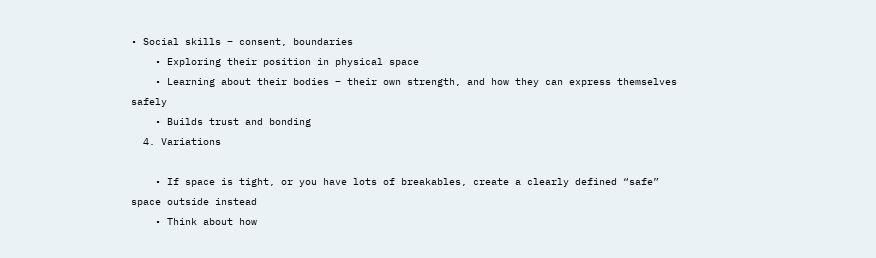• Social skills – consent, boundaries
    • Exploring their position in physical space
    • Learning about their bodies – their own strength, and how they can express themselves safely
    • Builds trust and bonding
  4. Variations

    • If space is tight, or you have lots of breakables, create a clearly defined “safe” space outside instead
    • Think about how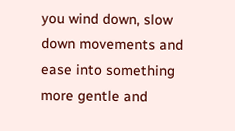you wind down, slow down movements and ease into something more gentle and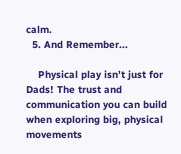calm.
  5. And Remember...

    Physical play isn’t just for Dads! The trust and communication you can build when exploring big, physical movements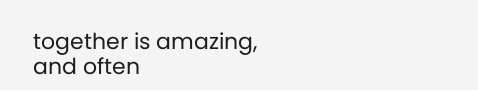together is amazing, and often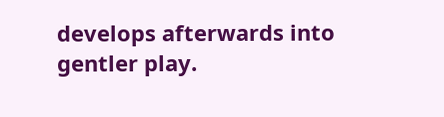develops afterwards into gentler play.